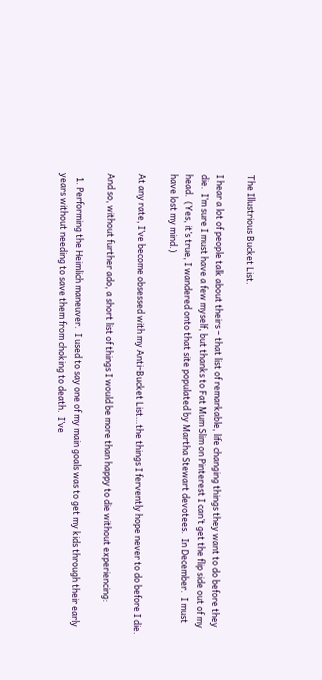The Illustrious Bucket List.

I hear a lot of people talk about theirs – that list of remarkable, life changing things they want to do before they die.  I’m sure I must have a few myself, but thanks to Fat Mum Slim on Pinterest I can’t get the flip side out of my head.  (Yes, it’s true, I wandered onto that site populated by Martha Stewart devotees.  In December.  I must have lost my mind.)

At any rate, I’ve become obsessed with my Anti-Bucket List…the things I fervently hope never to do before I die.

And so, without further ado, a short list of things I would be more than happy to die without experiencing:

  1. Performing the Heimlich maneuver.  I used to say one of my main goals was to get my kids through their early years without needing to save them from choking to death.  I’ve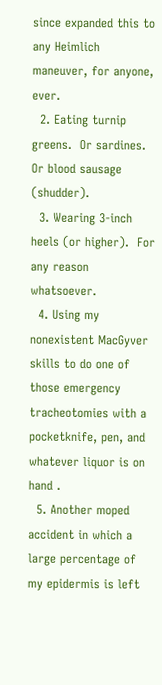since expanded this to any Heimlich maneuver, for anyone, ever.
  2. Eating turnip greens.  Or sardines.  Or blood sausage (shudder).
  3. Wearing 3-inch heels (or higher).  For any reason whatsoever.
  4. Using my nonexistent MacGyver skills to do one of those emergency tracheotomies with a pocketknife, pen, and whatever liquor is on hand .
  5. Another moped accident in which a large percentage of my epidermis is left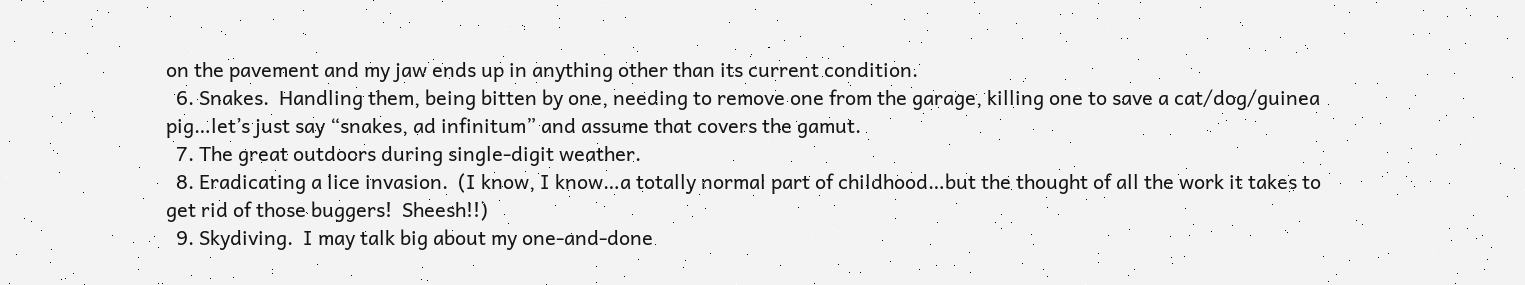on the pavement and my jaw ends up in anything other than its current condition.
  6. Snakes.  Handling them, being bitten by one, needing to remove one from the garage, killing one to save a cat/dog/guinea pig…let’s just say “snakes, ad infinitum” and assume that covers the gamut.
  7. The great outdoors during single-digit weather.
  8. Eradicating a lice invasion.  (I know, I know…a totally normal part of childhood…but the thought of all the work it takes to get rid of those buggers!  Sheesh!!)
  9. Skydiving.  I may talk big about my one-and-done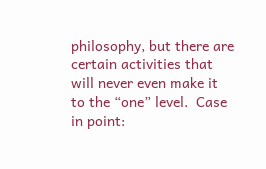philosophy, but there are certain activities that will never even make it to the “one” level.  Case in point: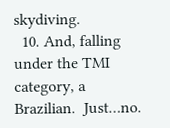skydiving.
  10. And, falling under the TMI category, a Brazilian.  Just…no.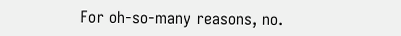For oh-so-many reasons, no.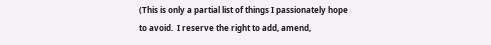(This is only a partial list of things I passionately hope to avoid.  I reserve the right to add, amend,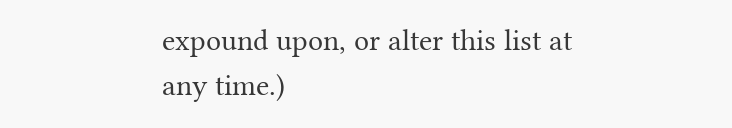expound upon, or alter this list at any time.)